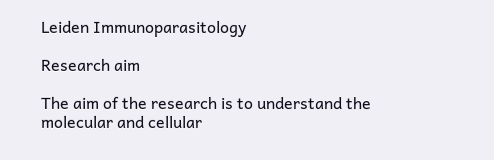Leiden Immunoparasitology

Research aim

The aim of the research is to understand the molecular and cellular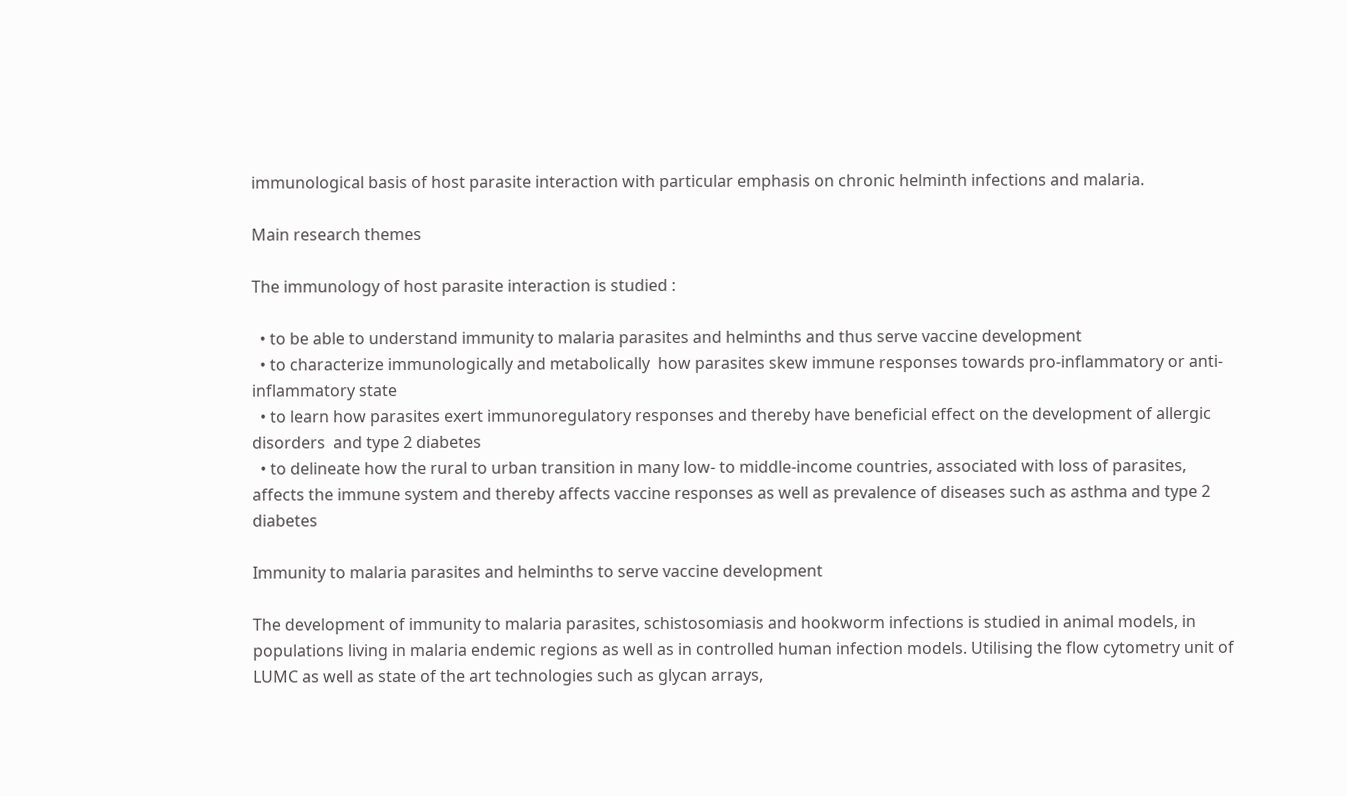immunological basis of host parasite interaction with particular emphasis on chronic helminth infections and malaria.

Main research themes

The immunology of host parasite interaction is studied :

  • to be able to understand immunity to malaria parasites and helminths and thus serve vaccine development
  • to characterize immunologically and metabolically  how parasites skew immune responses towards pro-inflammatory or anti-inflammatory state
  • to learn how parasites exert immunoregulatory responses and thereby have beneficial effect on the development of allergic disorders  and type 2 diabetes
  • to delineate how the rural to urban transition in many low- to middle-income countries, associated with loss of parasites, affects the immune system and thereby affects vaccine responses as well as prevalence of diseases such as asthma and type 2 diabetes

Immunity to malaria parasites and helminths to serve vaccine development

The development of immunity to malaria parasites, schistosomiasis and hookworm infections is studied in animal models, in populations living in malaria endemic regions as well as in controlled human infection models. Utilising the flow cytometry unit of LUMC as well as state of the art technologies such as glycan arrays,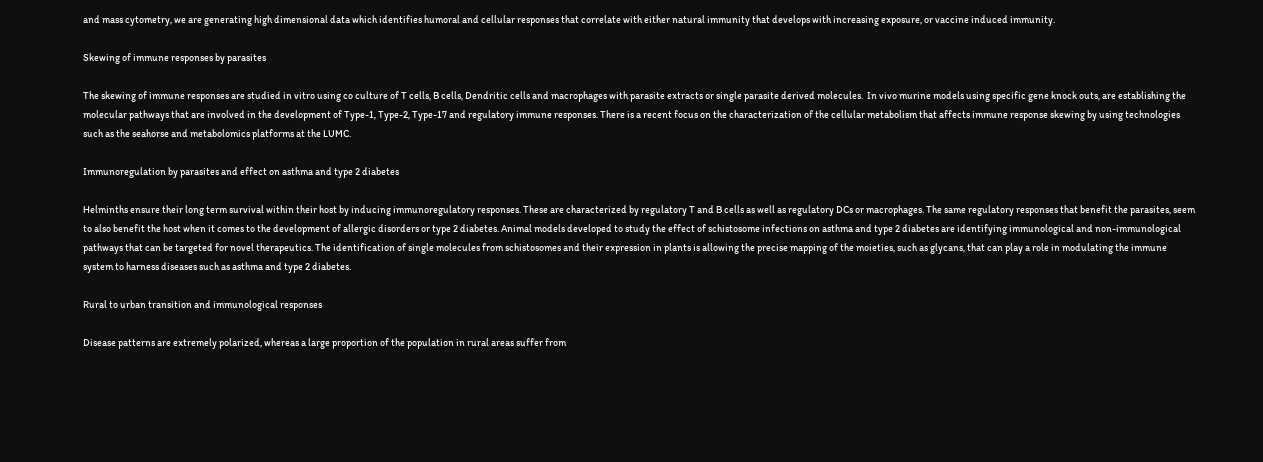and mass cytometry, we are generating high dimensional data which identifies humoral and cellular responses that correlate with either natural immunity that develops with increasing exposure, or vaccine induced immunity.

Skewing of immune responses by parasites

The skewing of immune responses are studied in vitro using co culture of T cells, B cells, Dendritic cells and macrophages with parasite extracts or single parasite derived molecules.  In vivo murine models using specific gene knock outs, are establishing the molecular pathways that are involved in the development of Type-1, Type-2, Type-17 and regulatory immune responses. There is a recent focus on the characterization of the cellular metabolism that affects immune response skewing by using technologies such as the seahorse and metabolomics platforms at the LUMC.

Immunoregulation by parasites and effect on asthma and type 2 diabetes

Helminths ensure their long term survival within their host by inducing immunoregulatory responses. These are characterized by regulatory T and B cells as well as regulatory DCs or macrophages. The same regulatory responses that benefit the parasites, seem to also benefit the host when it comes to the development of allergic disorders or type 2 diabetes. Animal models developed to study the effect of schistosome infections on asthma and type 2 diabetes are identifying immunological and non-immunological pathways that can be targeted for novel therapeutics. The identification of single molecules from schistosomes and their expression in plants is allowing the precise mapping of the moieties, such as glycans, that can play a role in modulating the immune system to harness diseases such as asthma and type 2 diabetes.

Rural to urban transition and immunological responses

Disease patterns are extremely polarized, whereas a large proportion of the population in rural areas suffer from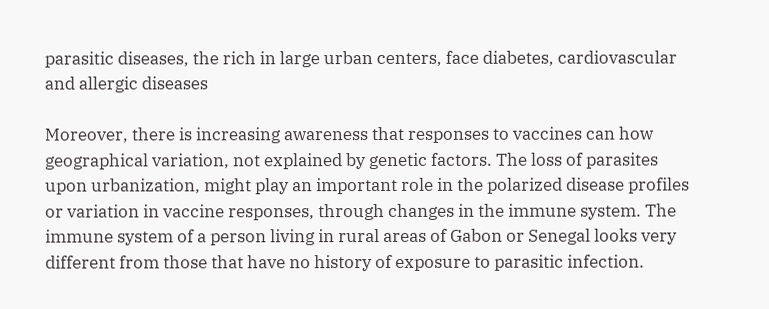parasitic diseases, the rich in large urban centers, face diabetes, cardiovascular and allergic diseases

Moreover, there is increasing awareness that responses to vaccines can how geographical variation, not explained by genetic factors. The loss of parasites upon urbanization, might play an important role in the polarized disease profiles or variation in vaccine responses, through changes in the immune system. The immune system of a person living in rural areas of Gabon or Senegal looks very different from those that have no history of exposure to parasitic infection.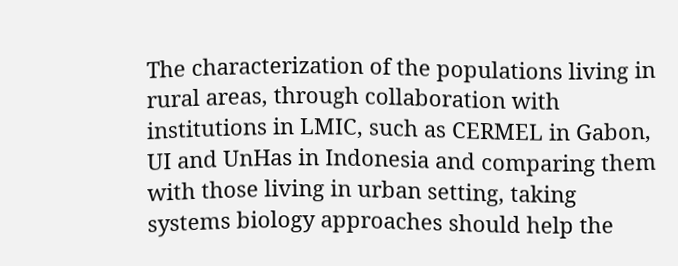The characterization of the populations living in rural areas, through collaboration with institutions in LMIC, such as CERMEL in Gabon, UI and UnHas in Indonesia and comparing them with those living in urban setting, taking systems biology approaches should help the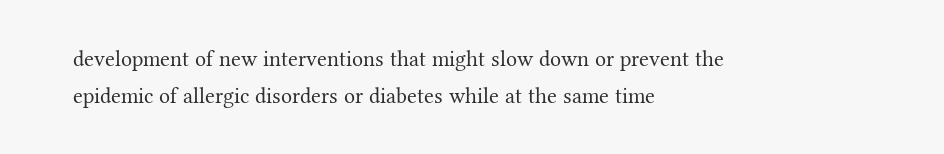development of new interventions that might slow down or prevent the epidemic of allergic disorders or diabetes while at the same time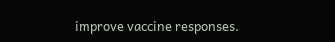improve vaccine responses.